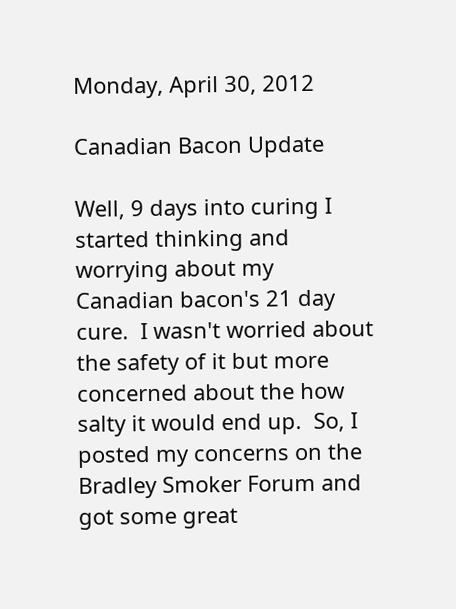Monday, April 30, 2012

Canadian Bacon Update

Well, 9 days into curing I started thinking and worrying about my Canadian bacon's 21 day cure.  I wasn't worried about the safety of it but more concerned about the how salty it would end up.  So, I posted my concerns on the Bradley Smoker Forum and got some great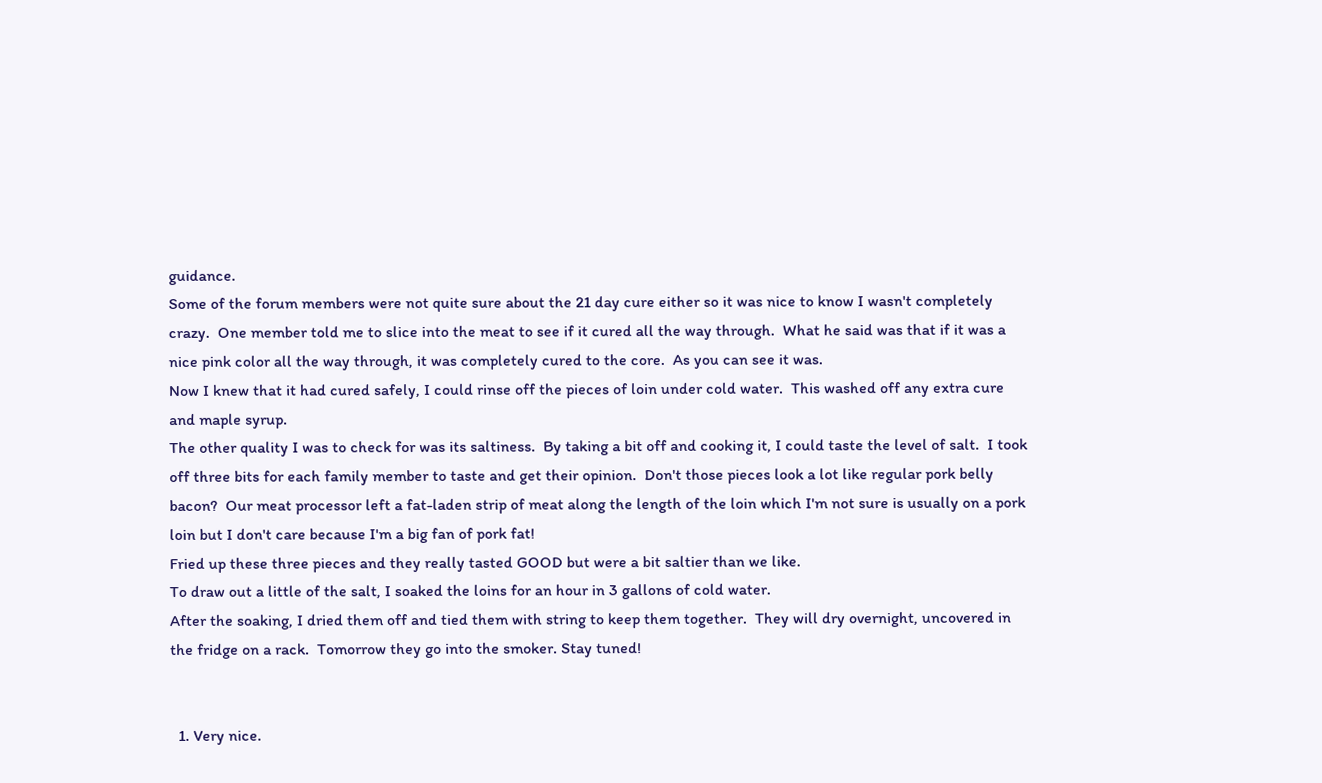guidance.
Some of the forum members were not quite sure about the 21 day cure either so it was nice to know I wasn't completely crazy.  One member told me to slice into the meat to see if it cured all the way through.  What he said was that if it was a nice pink color all the way through, it was completely cured to the core.  As you can see it was.
Now I knew that it had cured safely, I could rinse off the pieces of loin under cold water.  This washed off any extra cure and maple syrup.
The other quality I was to check for was its saltiness.  By taking a bit off and cooking it, I could taste the level of salt.  I took off three bits for each family member to taste and get their opinion.  Don't those pieces look a lot like regular pork belly bacon?  Our meat processor left a fat-laden strip of meat along the length of the loin which I'm not sure is usually on a pork loin but I don't care because I'm a big fan of pork fat!
Fried up these three pieces and they really tasted GOOD but were a bit saltier than we like.
To draw out a little of the salt, I soaked the loins for an hour in 3 gallons of cold water.
After the soaking, I dried them off and tied them with string to keep them together.  They will dry overnight, uncovered in the fridge on a rack.  Tomorrow they go into the smoker. Stay tuned!


  1. Very nice.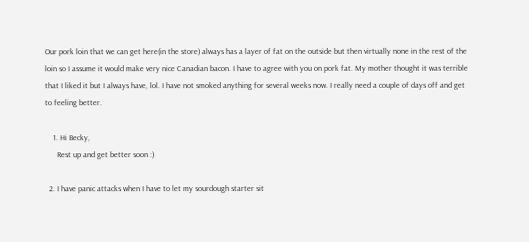Our pork loin that we can get here(in the store) always has a layer of fat on the outside but then virtually none in the rest of the loin so I assume it would make very nice Canadian bacon. I have to agree with you on pork fat. My mother thought it was terrible that I liked it but I always have, lol. I have not smoked anything for several weeks now. I really need a couple of days off and get to feeling better.

    1. Hi Becky,
      Rest up and get better soon :)

  2. I have panic attacks when I have to let my sourdough starter sit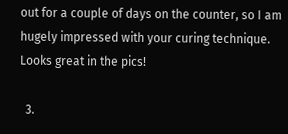out for a couple of days on the counter, so I am hugely impressed with your curing technique. Looks great in the pics!

  3.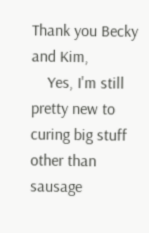Thank you Becky and Kim,
    Yes, I'm still pretty new to curing big stuff other than sausage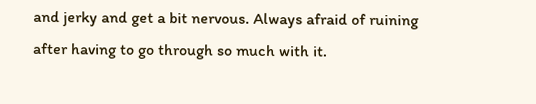and jerky and get a bit nervous. Always afraid of ruining after having to go through so much with it.